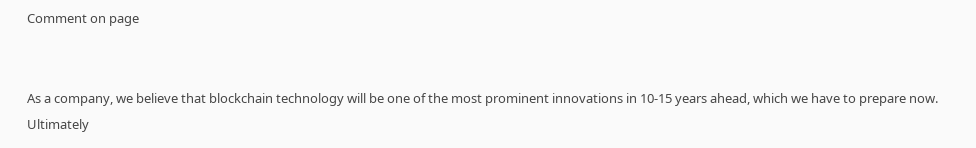Comment on page


As a company, we believe that blockchain technology will be one of the most prominent innovations in 10-15 years ahead, which we have to prepare now. Ultimately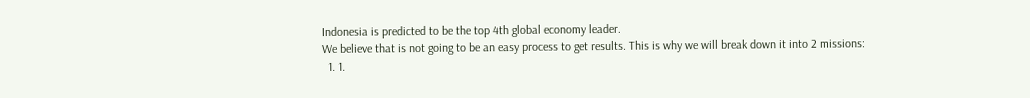Indonesia is predicted to be the top 4th global economy leader.
We believe that is not going to be an easy process to get results. This is why we will break down it into 2 missions:
  1. 1.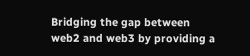Bridging the gap between web2 and web3 by providing a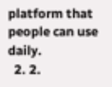platform that people can use daily.
  2. 2.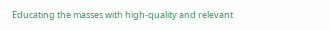Educating the masses with high-quality and relevant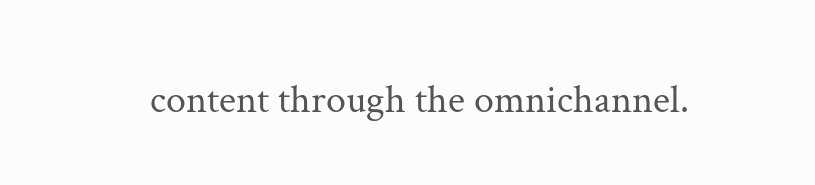content through the omnichannel.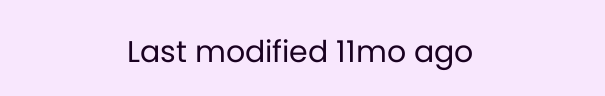Last modified 11mo ago